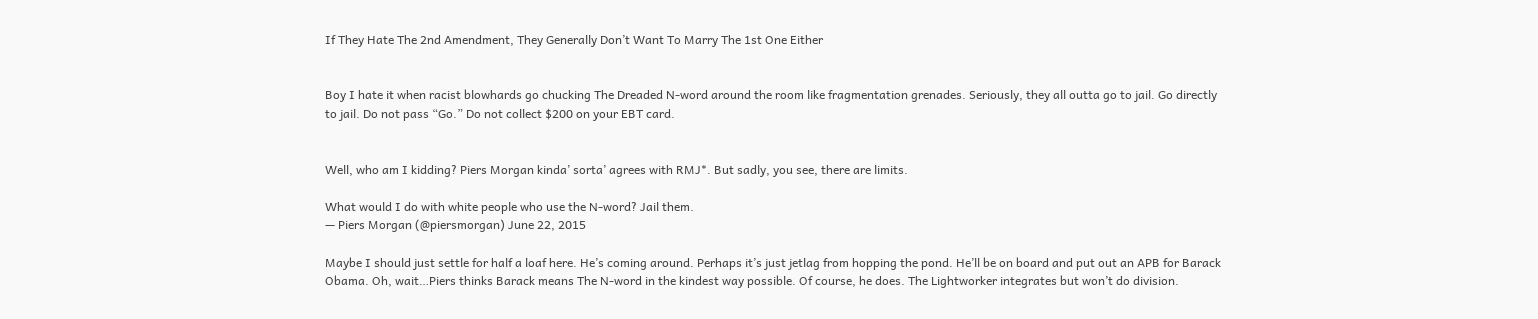If They Hate The 2nd Amendment, They Generally Don’t Want To Marry The 1st One Either


Boy I hate it when racist blowhards go chucking The Dreaded N-word around the room like fragmentation grenades. Seriously, they all outta go to jail. Go directly to jail. Do not pass “Go.” Do not collect $200 on your EBT card.


Well, who am I kidding? Piers Morgan kinda’ sorta’ agrees with RMJ*. But sadly, you see, there are limits.

What would I do with white people who use the N-word? Jail them.
— Piers Morgan (@piersmorgan) June 22, 2015

Maybe I should just settle for half a loaf here. He’s coming around. Perhaps it’s just jetlag from hopping the pond. He’ll be on board and put out an APB for Barack Obama. Oh, wait…Piers thinks Barack means The N-word in the kindest way possible. Of course, he does. The Lightworker integrates but won’t do division.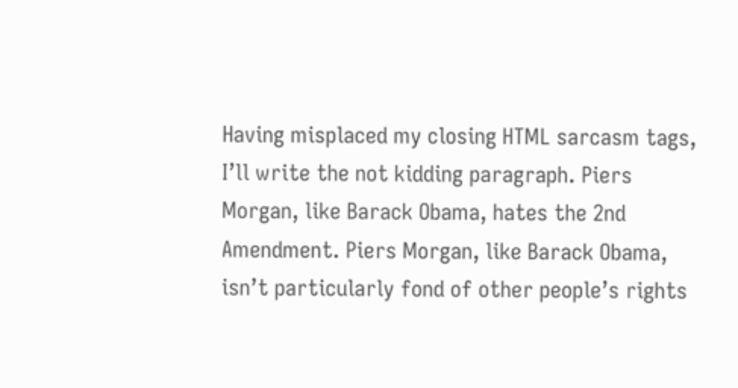Having misplaced my closing HTML sarcasm tags, I’ll write the not kidding paragraph. Piers Morgan, like Barack Obama, hates the 2nd Amendment. Piers Morgan, like Barack Obama, isn’t particularly fond of other people’s rights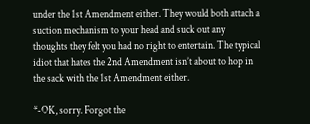under the 1st Amendment either. They would both attach a suction mechanism to your head and suck out any thoughts they felt you had no right to entertain. The typical idiot that hates the 2nd Amendment isn’t about to hop in the sack with the 1st Amendment either.

*-OK, sorry. Forgot the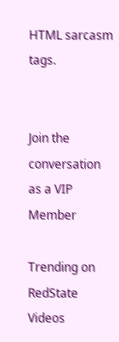HTML sarcasm tags.


Join the conversation as a VIP Member

Trending on RedState Videos